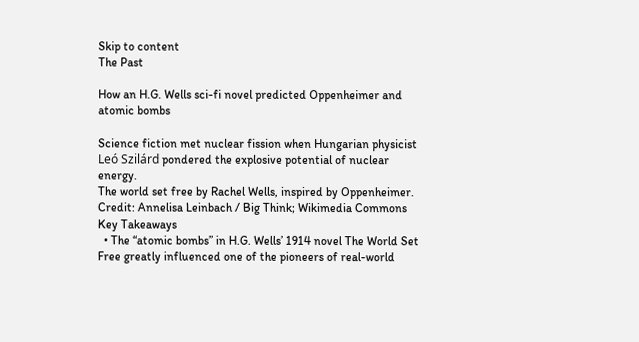Skip to content
The Past

How an H.G. Wells sci-fi novel predicted Oppenheimer and atomic bombs

Science fiction met nuclear fission when Hungarian physicist Leó Szilárd pondered the explosive potential of nuclear energy.
The world set free by Rachel Wells, inspired by Oppenheimer.
Credit: Annelisa Leinbach / Big Think; Wikimedia Commons
Key Takeaways
  • The “atomic bombs” in H.G. Wells’ 1914 novel The World Set Free greatly influenced one of the pioneers of real-world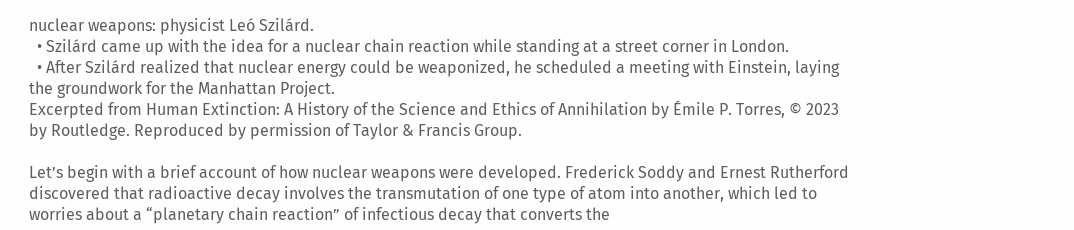nuclear weapons: physicist Leó Szilárd.
  • Szilárd came up with the idea for a nuclear chain reaction while standing at a street corner in London.
  • After Szilárd realized that nuclear energy could be weaponized, he scheduled a meeting with Einstein, laying the groundwork for the Manhattan Project.
Excerpted from Human Extinction: A History of the Science and Ethics of Annihilation by Émile P. Torres, © 2023 by Routledge. Reproduced by permission of Taylor & Francis Group.

Let’s begin with a brief account of how nuclear weapons were developed. Frederick Soddy and Ernest Rutherford discovered that radioactive decay involves the transmutation of one type of atom into another, which led to worries about a “planetary chain reaction” of infectious decay that converts the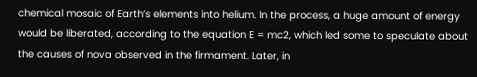chemical mosaic of Earth’s elements into helium. In the process, a huge amount of energy would be liberated, according to the equation E = mc2, which led some to speculate about the causes of nova observed in the firmament. Later, in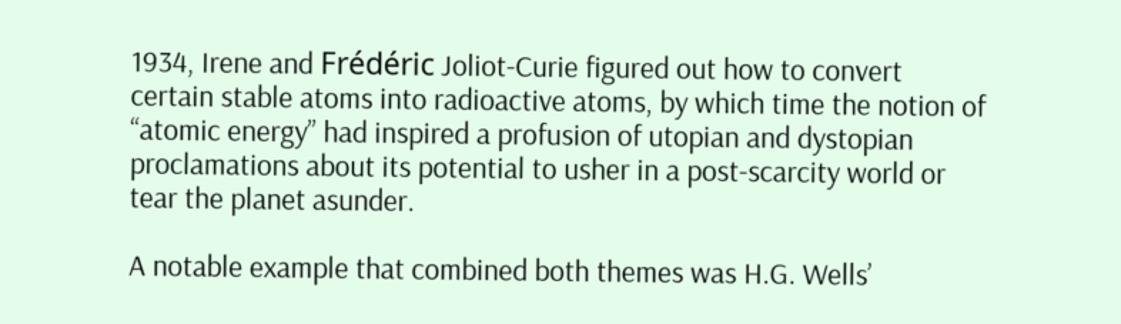1934, Irene and Frédéric Joliot-Curie figured out how to convert certain stable atoms into radioactive atoms, by which time the notion of “atomic energy” had inspired a profusion of utopian and dystopian proclamations about its potential to usher in a post-scarcity world or tear the planet asunder.

A notable example that combined both themes was H.G. Wells’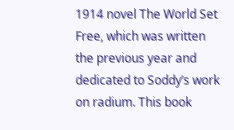1914 novel The World Set Free, which was written the previous year and dedicated to Soddy’s work on radium. This book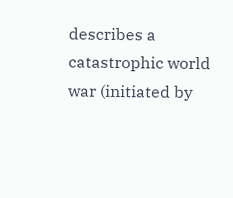describes a catastrophic world war (initiated by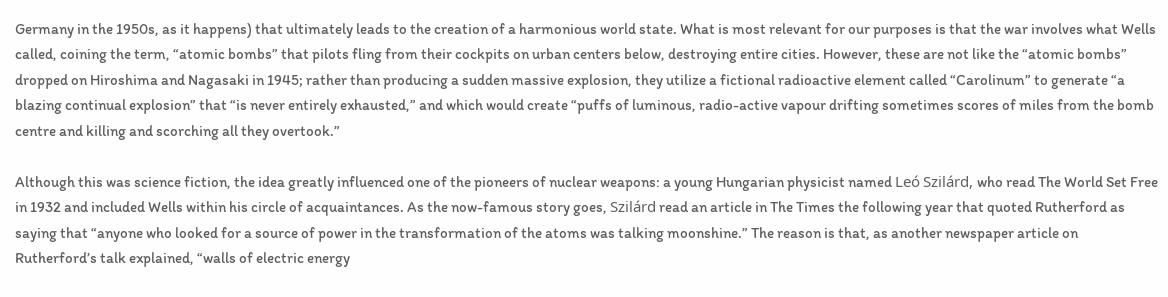Germany in the 1950s, as it happens) that ultimately leads to the creation of a harmonious world state. What is most relevant for our purposes is that the war involves what Wells called, coining the term, “atomic bombs” that pilots fling from their cockpits on urban centers below, destroying entire cities. However, these are not like the “atomic bombs” dropped on Hiroshima and Nagasaki in 1945; rather than producing a sudden massive explosion, they utilize a fictional radioactive element called “Carolinum” to generate “a blazing continual explosion” that “is never entirely exhausted,” and which would create “puffs of luminous, radio-active vapour drifting sometimes scores of miles from the bomb centre and killing and scorching all they overtook.”

Although this was science fiction, the idea greatly influenced one of the pioneers of nuclear weapons: a young Hungarian physicist named Leó Szilárd, who read The World Set Free in 1932 and included Wells within his circle of acquaintances. As the now-famous story goes, Szilárd read an article in The Times the following year that quoted Rutherford as saying that “anyone who looked for a source of power in the transformation of the atoms was talking moonshine.” The reason is that, as another newspaper article on Rutherford’s talk explained, “walls of electric energy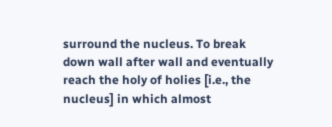surround the nucleus. To break down wall after wall and eventually reach the holy of holies [i.e., the nucleus] in which almost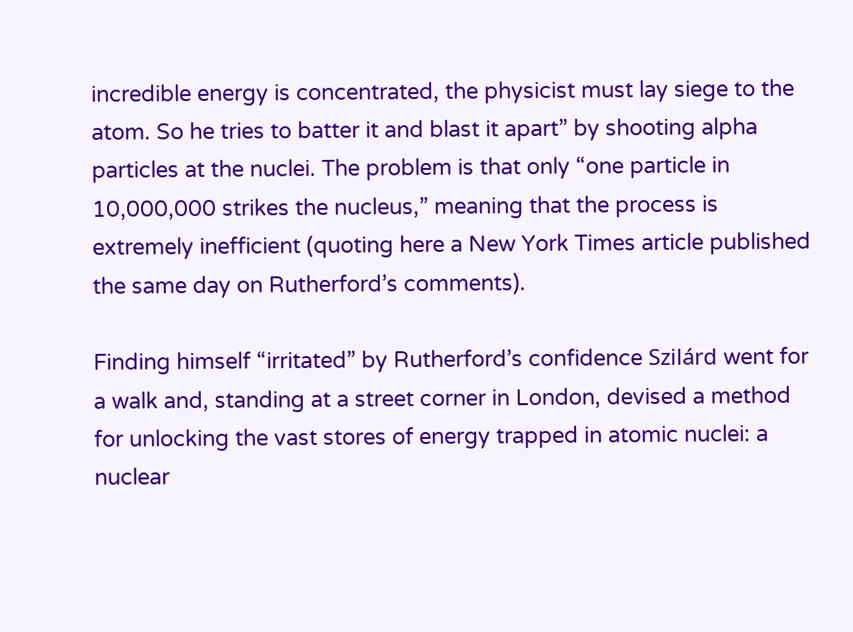incredible energy is concentrated, the physicist must lay siege to the atom. So he tries to batter it and blast it apart” by shooting alpha particles at the nuclei. The problem is that only “one particle in 10,000,000 strikes the nucleus,” meaning that the process is extremely inefficient (quoting here a New York Times article published the same day on Rutherford’s comments).

Finding himself “irritated” by Rutherford’s confidence Szilárd went for a walk and, standing at a street corner in London, devised a method for unlocking the vast stores of energy trapped in atomic nuclei: a nuclear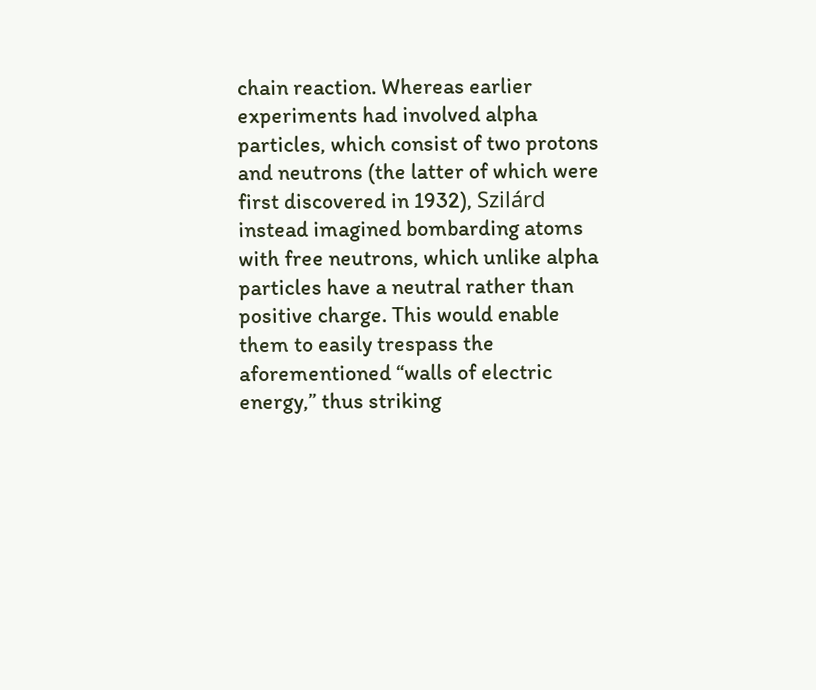chain reaction. Whereas earlier experiments had involved alpha particles, which consist of two protons and neutrons (the latter of which were first discovered in 1932), Szilárd instead imagined bombarding atoms with free neutrons, which unlike alpha particles have a neutral rather than positive charge. This would enable them to easily trespass the aforementioned “walls of electric energy,” thus striking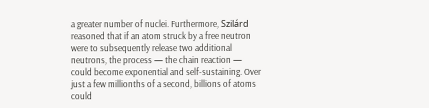a greater number of nuclei. Furthermore, Szilárd reasoned that if an atom struck by a free neutron were to subsequently release two additional neutrons, the process — the chain reaction — could become exponential and self-sustaining. Over just a few millionths of a second, billions of atoms could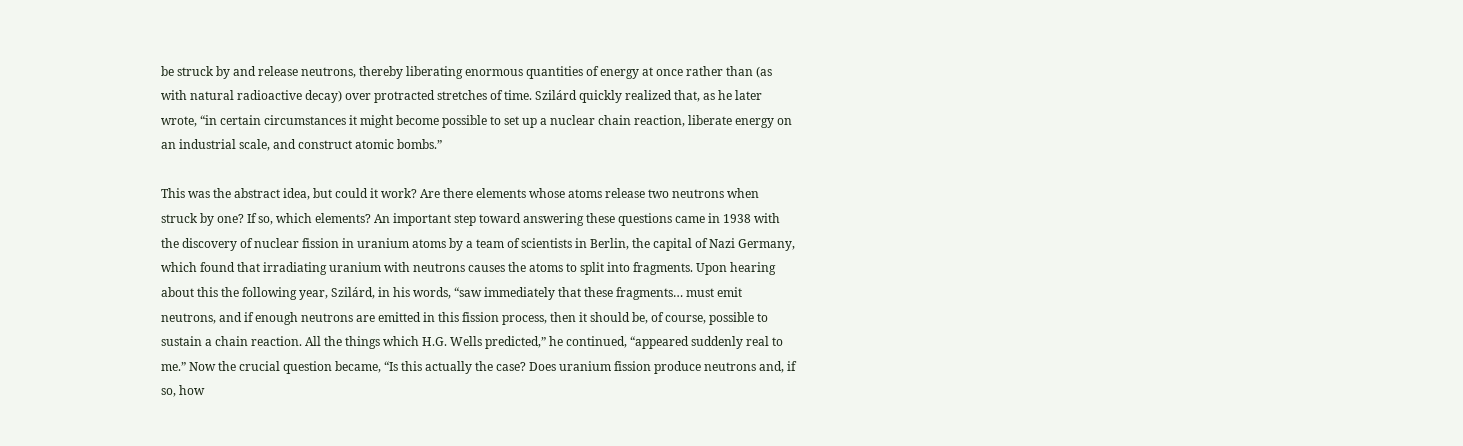be struck by and release neutrons, thereby liberating enormous quantities of energy at once rather than (as with natural radioactive decay) over protracted stretches of time. Szilárd quickly realized that, as he later wrote, “in certain circumstances it might become possible to set up a nuclear chain reaction, liberate energy on an industrial scale, and construct atomic bombs.”

This was the abstract idea, but could it work? Are there elements whose atoms release two neutrons when struck by one? If so, which elements? An important step toward answering these questions came in 1938 with the discovery of nuclear fission in uranium atoms by a team of scientists in Berlin, the capital of Nazi Germany, which found that irradiating uranium with neutrons causes the atoms to split into fragments. Upon hearing about this the following year, Szilárd, in his words, “saw immediately that these fragments… must emit neutrons, and if enough neutrons are emitted in this fission process, then it should be, of course, possible to sustain a chain reaction. All the things which H.G. Wells predicted,” he continued, “appeared suddenly real to me.” Now the crucial question became, “Is this actually the case? Does uranium fission produce neutrons and, if so, how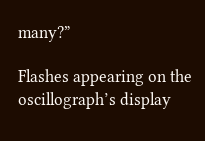many?”

Flashes appearing on the oscillograph’s display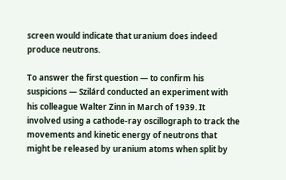screen would indicate that uranium does indeed produce neutrons.

To answer the first question — to confirm his suspicions — Szilárd conducted an experiment with his colleague Walter Zinn in March of 1939. It involved using a cathode-ray oscillograph to track the movements and kinetic energy of neutrons that might be released by uranium atoms when split by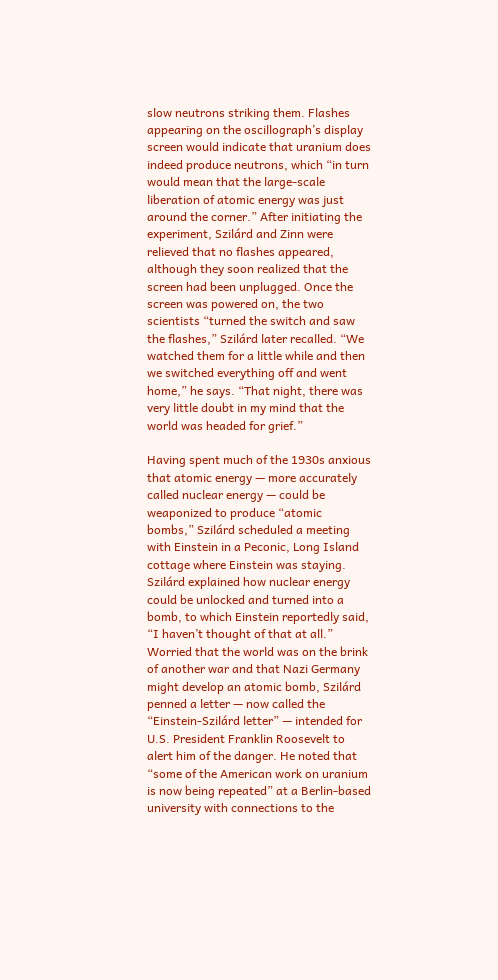slow neutrons striking them. Flashes appearing on the oscillograph’s display screen would indicate that uranium does indeed produce neutrons, which “in turn would mean that the large-scale liberation of atomic energy was just around the corner.” After initiating the experiment, Szilárd and Zinn were relieved that no flashes appeared, although they soon realized that the screen had been unplugged. Once the screen was powered on, the two scientists “turned the switch and saw the flashes,” Szilárd later recalled. “We watched them for a little while and then we switched everything off and went home,” he says. “That night, there was very little doubt in my mind that the world was headed for grief.”

Having spent much of the 1930s anxious that atomic energy — more accurately called nuclear energy — could be weaponized to produce “atomic bombs,” Szilárd scheduled a meeting with Einstein in a Peconic, Long Island cottage where Einstein was staying. Szilárd explained how nuclear energy could be unlocked and turned into a bomb, to which Einstein reportedly said, “I haven’t thought of that at all.” Worried that the world was on the brink of another war and that Nazi Germany might develop an atomic bomb, Szilárd penned a letter — now called the “Einstein-Szilárd letter” — intended for U.S. President Franklin Roosevelt to alert him of the danger. He noted that “some of the American work on uranium is now being repeated” at a Berlin-based university with connections to the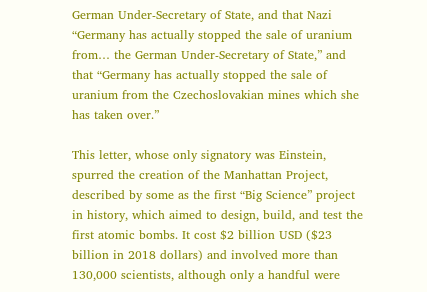German Under-Secretary of State, and that Nazi “Germany has actually stopped the sale of uranium from… the German Under-Secretary of State,” and that “Germany has actually stopped the sale of uranium from the Czechoslovakian mines which she has taken over.”

This letter, whose only signatory was Einstein, spurred the creation of the Manhattan Project, described by some as the first “Big Science” project in history, which aimed to design, build, and test the first atomic bombs. It cost $2 billion USD ($23 billion in 2018 dollars) and involved more than 130,000 scientists, although only a handful were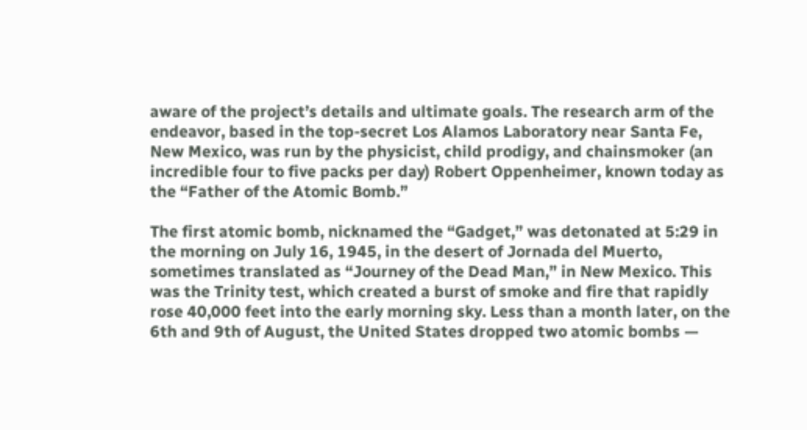aware of the project’s details and ultimate goals. The research arm of the endeavor, based in the top-secret Los Alamos Laboratory near Santa Fe, New Mexico, was run by the physicist, child prodigy, and chainsmoker (an incredible four to five packs per day) Robert Oppenheimer, known today as the “Father of the Atomic Bomb.”

The first atomic bomb, nicknamed the “Gadget,” was detonated at 5:29 in the morning on July 16, 1945, in the desert of Jornada del Muerto, sometimes translated as “Journey of the Dead Man,” in New Mexico. This was the Trinity test, which created a burst of smoke and fire that rapidly rose 40,000 feet into the early morning sky. Less than a month later, on the 6th and 9th of August, the United States dropped two atomic bombs —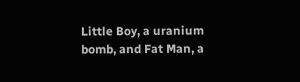Little Boy, a uranium bomb, and Fat Man, a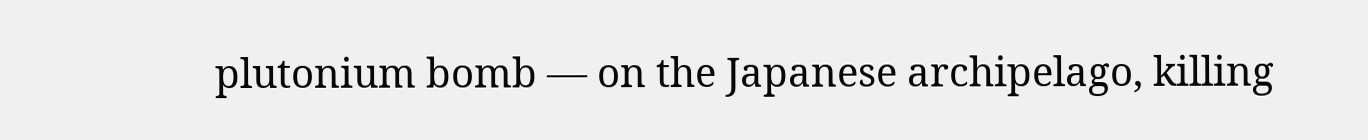plutonium bomb — on the Japanese archipelago, killing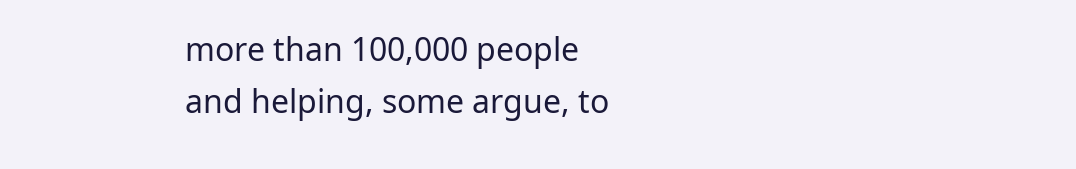more than 100,000 people and helping, some argue, to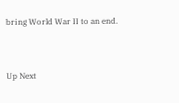bring World War II to an end.


Up Next